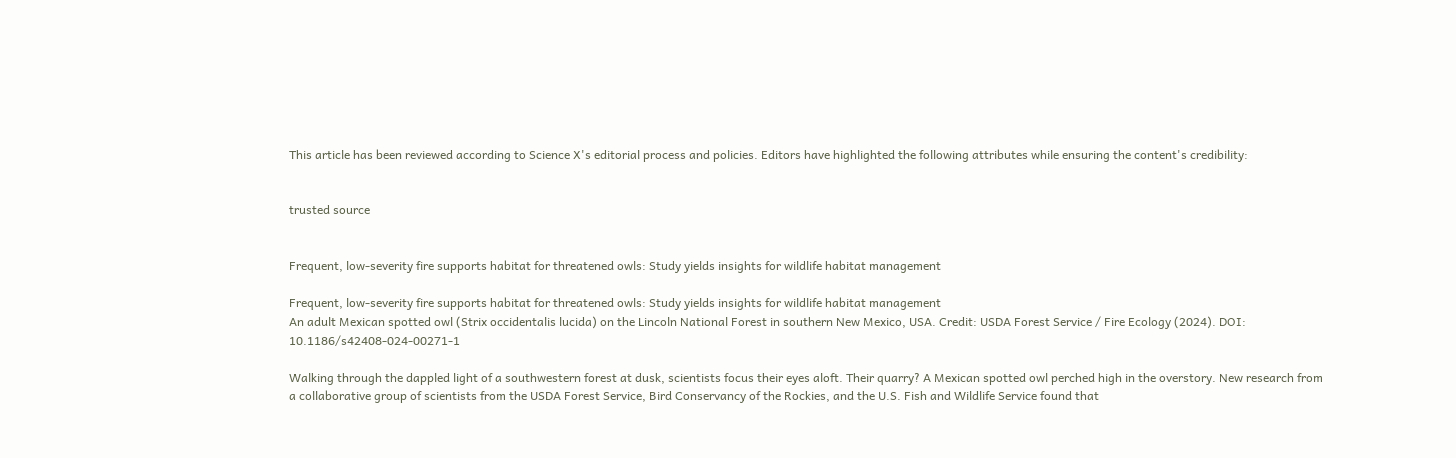This article has been reviewed according to Science X's editorial process and policies. Editors have highlighted the following attributes while ensuring the content's credibility:


trusted source


Frequent, low-severity fire supports habitat for threatened owls: Study yields insights for wildlife habitat management

Frequent, low-severity fire supports habitat for threatened owls: Study yields insights for wildlife habitat management
An adult Mexican spotted owl (Strix occidentalis lucida) on the Lincoln National Forest in southern New Mexico, USA. Credit: USDA Forest Service / Fire Ecology (2024). DOI: 10.1186/s42408-024-00271-1

Walking through the dappled light of a southwestern forest at dusk, scientists focus their eyes aloft. Their quarry? A Mexican spotted owl perched high in the overstory. New research from a collaborative group of scientists from the USDA Forest Service, Bird Conservancy of the Rockies, and the U.S. Fish and Wildlife Service found that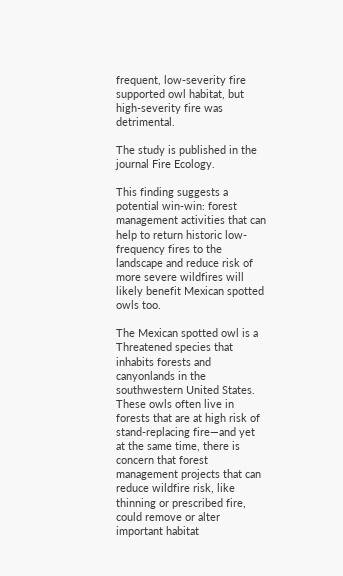frequent, low-severity fire supported owl habitat, but high-severity fire was detrimental.

The study is published in the journal Fire Ecology.

This finding suggests a potential win-win: forest management activities that can help to return historic low-frequency fires to the landscape and reduce risk of more severe wildfires will likely benefit Mexican spotted owls too.

The Mexican spotted owl is a Threatened species that inhabits forests and canyonlands in the southwestern United States. These owls often live in forests that are at high risk of stand-replacing fire—and yet at the same time, there is concern that forest management projects that can reduce wildfire risk, like thinning or prescribed fire, could remove or alter important habitat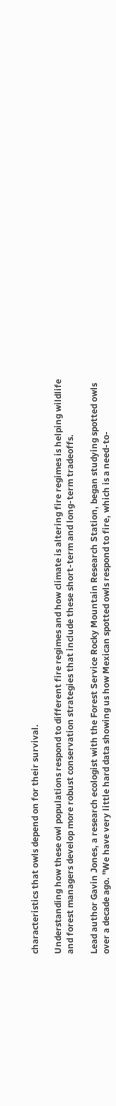characteristics that owls depend on for their survival.

Understanding how these owl populations respond to different fire regimes and how climate is altering fire regimes is helping wildlife and forest managers develop more robust conservation strategies that include these short-term and long-term tradeoffs.

Lead author Gavin Jones, a research ecologist with the Forest Service Rocky Mountain Research Station, began studying spotted owls over a decade ago. "We have very little hard data showing us how Mexican spotted owls respond to fire, which is a need-to-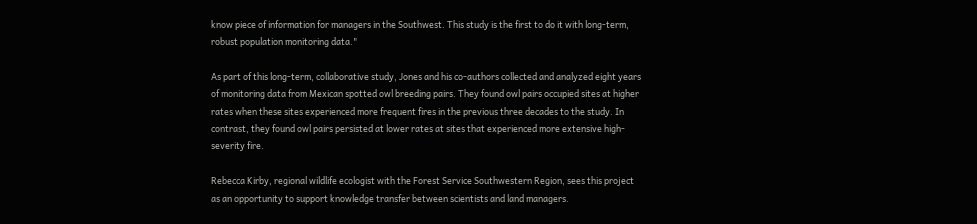know piece of information for managers in the Southwest. This study is the first to do it with long-term, robust population monitoring data."

As part of this long-term, collaborative study, Jones and his co-authors collected and analyzed eight years of monitoring data from Mexican spotted owl breeding pairs. They found owl pairs occupied sites at higher rates when these sites experienced more frequent fires in the previous three decades to the study. In contrast, they found owl pairs persisted at lower rates at sites that experienced more extensive high-severity fire.

Rebecca Kirby, regional wildlife ecologist with the Forest Service Southwestern Region, sees this project as an opportunity to support knowledge transfer between scientists and land managers.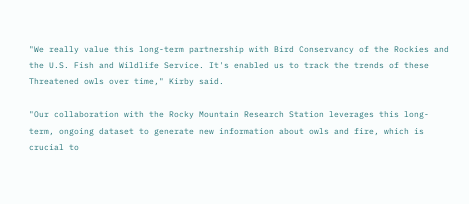"We really value this long-term partnership with Bird Conservancy of the Rockies and the U.S. Fish and Wildlife Service. It's enabled us to track the trends of these Threatened owls over time," Kirby said.

"Our collaboration with the Rocky Mountain Research Station leverages this long-term, ongoing dataset to generate new information about owls and fire, which is crucial to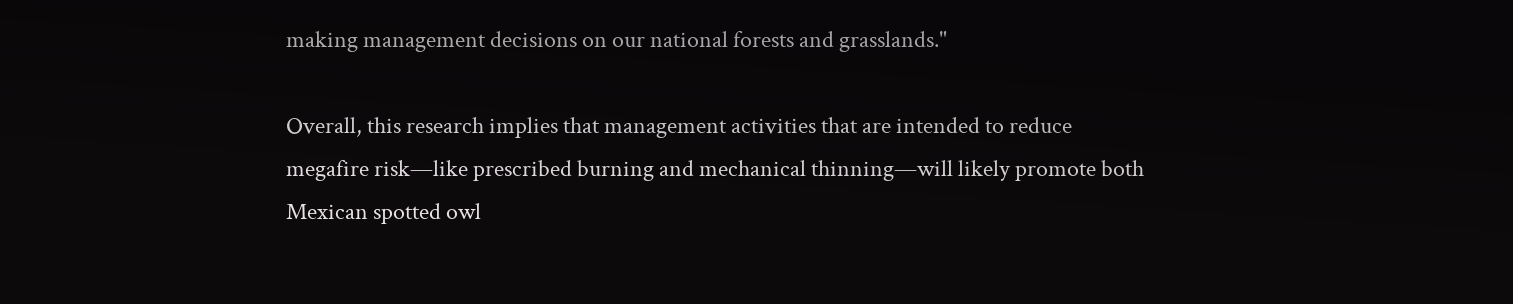making management decisions on our national forests and grasslands."

Overall, this research implies that management activities that are intended to reduce megafire risk—like prescribed burning and mechanical thinning—will likely promote both Mexican spotted owl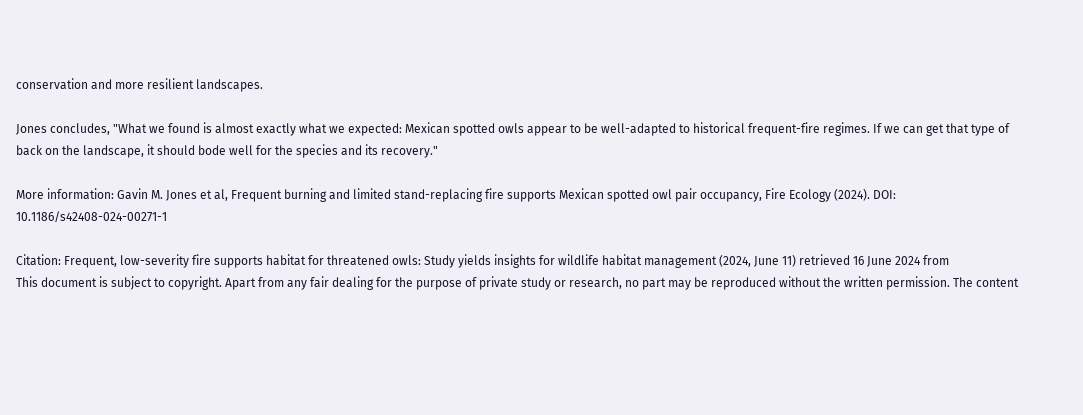conservation and more resilient landscapes.

Jones concludes, "What we found is almost exactly what we expected: Mexican spotted owls appear to be well-adapted to historical frequent-fire regimes. If we can get that type of back on the landscape, it should bode well for the species and its recovery."

More information: Gavin M. Jones et al, Frequent burning and limited stand-replacing fire supports Mexican spotted owl pair occupancy, Fire Ecology (2024). DOI: 10.1186/s42408-024-00271-1

Citation: Frequent, low-severity fire supports habitat for threatened owls: Study yields insights for wildlife habitat management (2024, June 11) retrieved 16 June 2024 from
This document is subject to copyright. Apart from any fair dealing for the purpose of private study or research, no part may be reproduced without the written permission. The content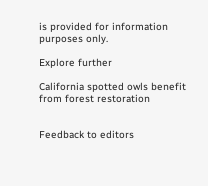is provided for information purposes only.

Explore further

California spotted owls benefit from forest restoration


Feedback to editors